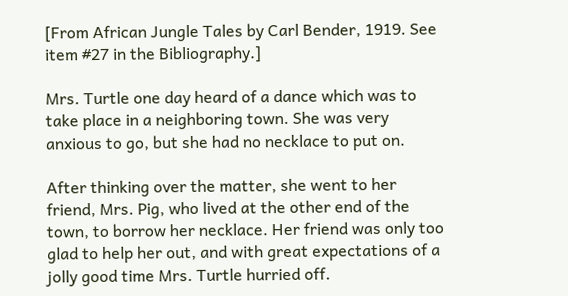[From African Jungle Tales by Carl Bender, 1919. See item #27 in the Bibliography.]

Mrs. Turtle one day heard of a dance which was to take place in a neighboring town. She was very anxious to go, but she had no necklace to put on.

After thinking over the matter, she went to her friend, Mrs. Pig, who lived at the other end of the town, to borrow her necklace. Her friend was only too glad to help her out, and with great expectations of a jolly good time Mrs. Turtle hurried off.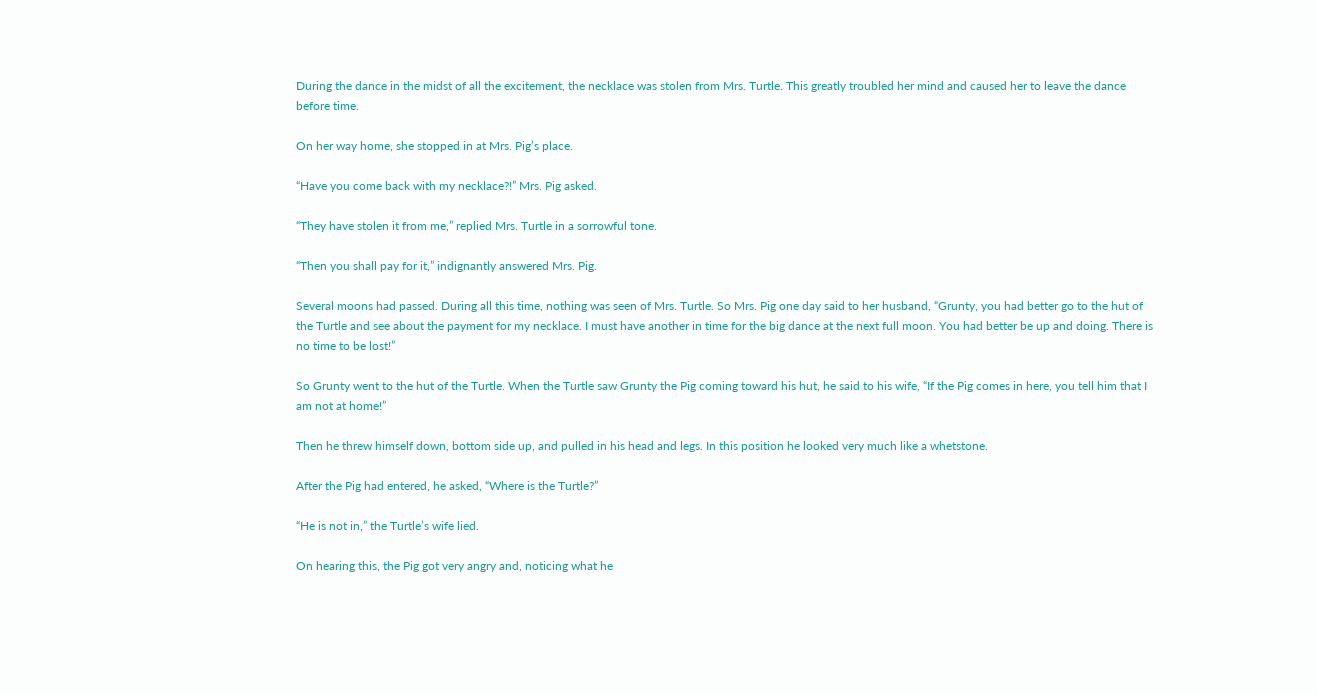During the dance in the midst of all the excitement, the necklace was stolen from Mrs. Turtle. This greatly troubled her mind and caused her to leave the dance before time.

On her way home, she stopped in at Mrs. Pig’s place.

“Have you come back with my necklace?!” Mrs. Pig asked.

“They have stolen it from me,” replied Mrs. Turtle in a sorrowful tone.

“Then you shall pay for it,” indignantly answered Mrs. Pig.

Several moons had passed. During all this time, nothing was seen of Mrs. Turtle. So Mrs. Pig one day said to her husband, “Grunty, you had better go to the hut of the Turtle and see about the payment for my necklace. I must have another in time for the big dance at the next full moon. You had better be up and doing. There is no time to be lost!”

So Grunty went to the hut of the Turtle. When the Turtle saw Grunty the Pig coming toward his hut, he said to his wife, “If the Pig comes in here, you tell him that I am not at home!”

Then he threw himself down, bottom side up, and pulled in his head and legs. In this position he looked very much like a whetstone.

After the Pig had entered, he asked, “Where is the Turtle?”

“He is not in,” the Turtle’s wife lied.

On hearing this, the Pig got very angry and, noticing what he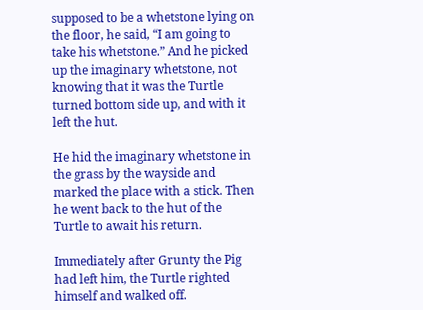supposed to be a whetstone lying on the floor, he said, “I am going to take his whetstone.” And he picked up the imaginary whetstone, not knowing that it was the Turtle turned bottom side up, and with it left the hut.

He hid the imaginary whetstone in the grass by the wayside and marked the place with a stick. Then he went back to the hut of the Turtle to await his return.

Immediately after Grunty the Pig had left him, the Turtle righted himself and walked off.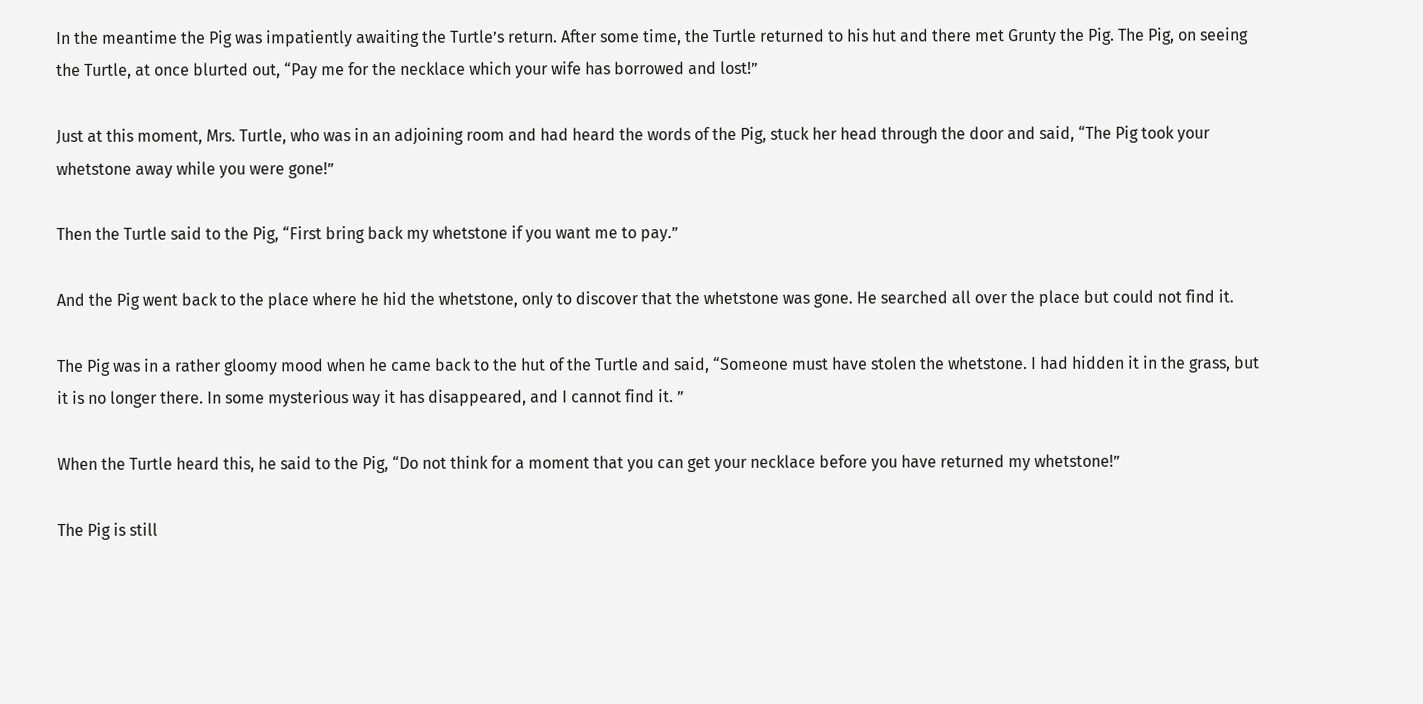In the meantime the Pig was impatiently awaiting the Turtle’s return. After some time, the Turtle returned to his hut and there met Grunty the Pig. The Pig, on seeing the Turtle, at once blurted out, “Pay me for the necklace which your wife has borrowed and lost!”

Just at this moment, Mrs. Turtle, who was in an adjoining room and had heard the words of the Pig, stuck her head through the door and said, “The Pig took your whetstone away while you were gone!”

Then the Turtle said to the Pig, “First bring back my whetstone if you want me to pay.”

And the Pig went back to the place where he hid the whetstone, only to discover that the whetstone was gone. He searched all over the place but could not find it.

The Pig was in a rather gloomy mood when he came back to the hut of the Turtle and said, “Someone must have stolen the whetstone. I had hidden it in the grass, but it is no longer there. In some mysterious way it has disappeared, and I cannot find it. ”

When the Turtle heard this, he said to the Pig, “Do not think for a moment that you can get your necklace before you have returned my whetstone!”

The Pig is still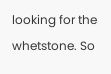looking for the whetstone. So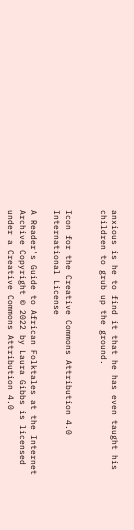anxious is he to find it that he has even taught his children to grub up the ground.


Icon for the Creative Commons Attribution 4.0 International License

A Reader's Guide to African Folktales at the Internet Archive Copyright © 2022 by Laura Gibbs is licensed under a Creative Commons Attribution 4.0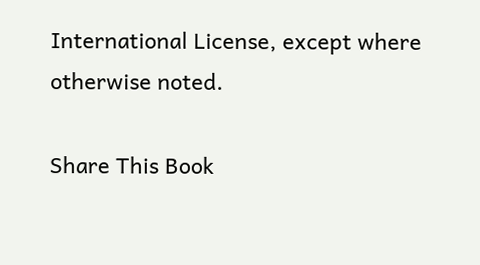International License, except where otherwise noted.

Share This Book